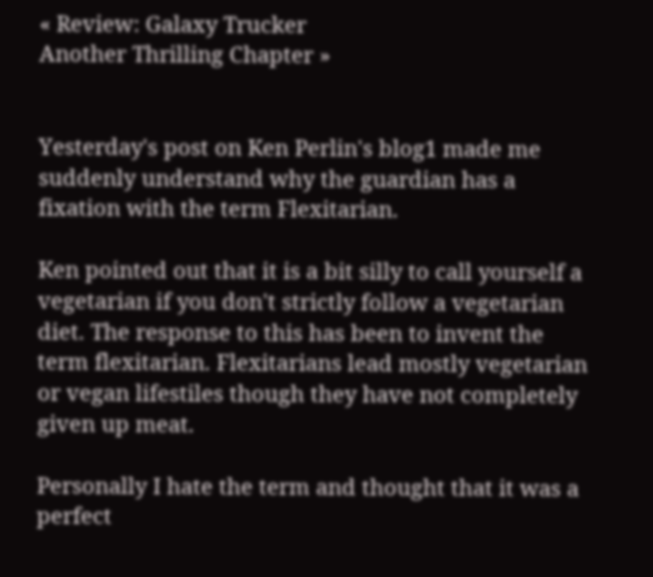« Review: Galaxy Trucker
Another Thrilling Chapter »


Yesterday's post on Ken Perlin's blog1 made me suddenly understand why the guardian has a fixation with the term Flexitarian.

Ken pointed out that it is a bit silly to call yourself a vegetarian if you don't strictly follow a vegetarian diet. The response to this has been to invent the term flexitarian. Flexitarians lead mostly vegetarian or vegan lifestiles though they have not completely given up meat.

Personally I hate the term and thought that it was a perfect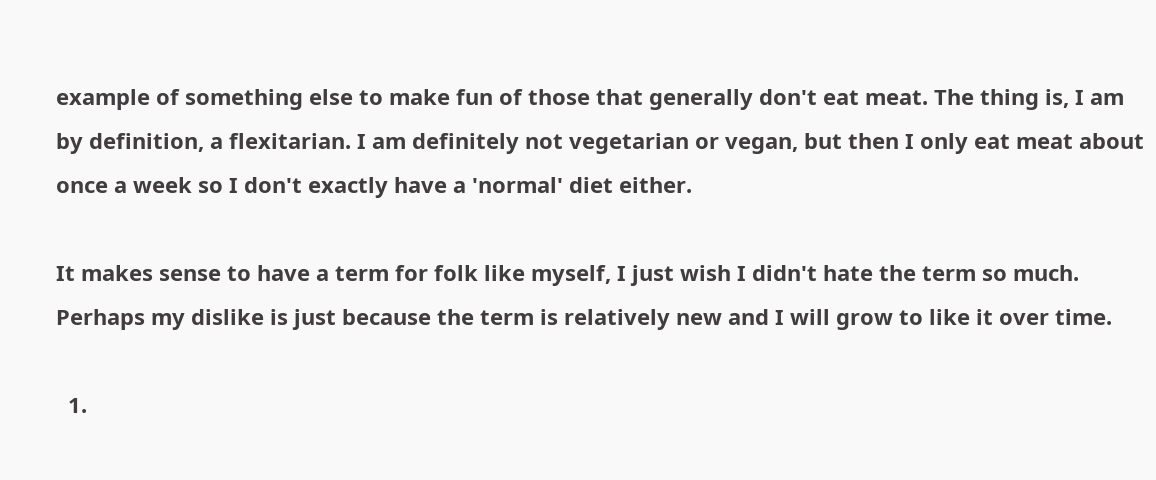example of something else to make fun of those that generally don't eat meat. The thing is, I am by definition, a flexitarian. I am definitely not vegetarian or vegan, but then I only eat meat about once a week so I don't exactly have a 'normal' diet either.

It makes sense to have a term for folk like myself, I just wish I didn't hate the term so much. Perhaps my dislike is just because the term is relatively new and I will grow to like it over time.

  1.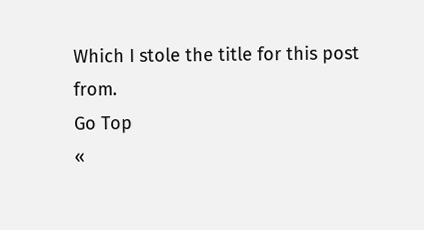Which I stole the title for this post from.
Go Top
«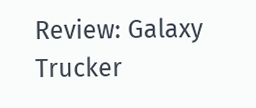Review: Galaxy Trucker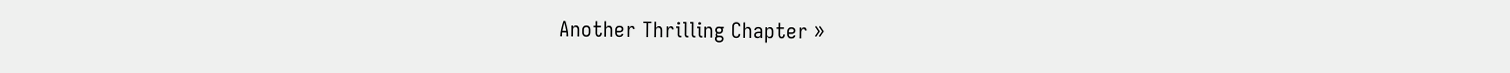Another Thrilling Chapter »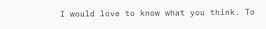I would love to know what you think. To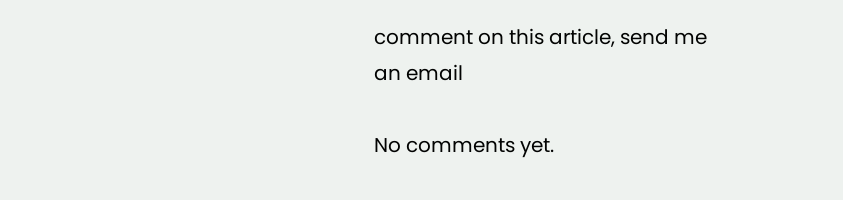comment on this article, send me an email

No comments yet.